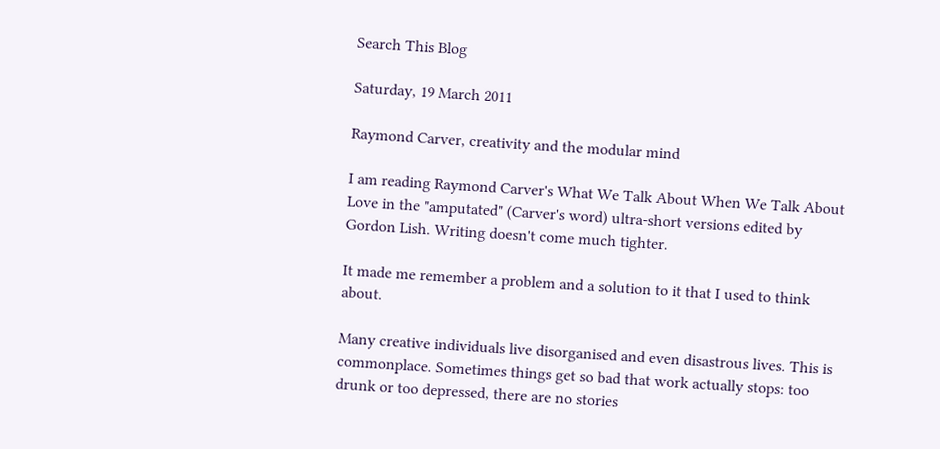Search This Blog

Saturday, 19 March 2011

Raymond Carver, creativity and the modular mind

I am reading Raymond Carver's What We Talk About When We Talk About Love in the "amputated" (Carver's word) ultra-short versions edited by Gordon Lish. Writing doesn't come much tighter.

It made me remember a problem and a solution to it that I used to think about.

Many creative individuals live disorganised and even disastrous lives. This is commonplace. Sometimes things get so bad that work actually stops: too drunk or too depressed, there are no stories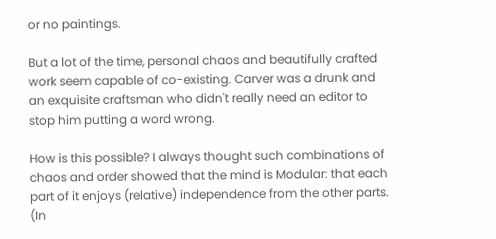or no paintings.

But a lot of the time, personal chaos and beautifully crafted work seem capable of co-existing. Carver was a drunk and an exquisite craftsman who didn't really need an editor to stop him putting a word wrong.

How is this possible? I always thought such combinations of chaos and order showed that the mind is Modular: that each part of it enjoys (relative) independence from the other parts. (In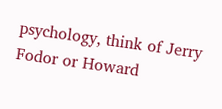psychology, think of Jerry Fodor or Howard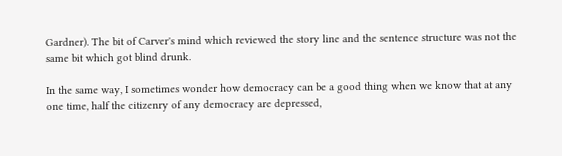Gardner). The bit of Carver's mind which reviewed the story line and the sentence structure was not the same bit which got blind drunk.

In the same way, I sometimes wonder how democracy can be a good thing when we know that at any one time, half the citizenry of any democracy are depressed,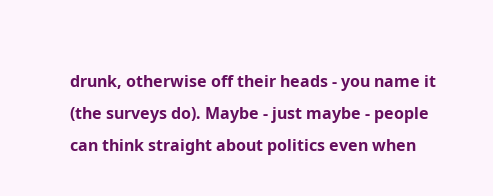drunk, otherwise off their heads - you name it (the surveys do). Maybe - just maybe - people can think straight about politics even when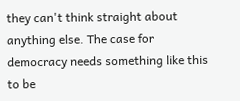they can't think straight about anything else. The case for democracy needs something like this to be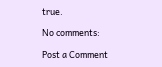true.

No comments:

Post a Comment